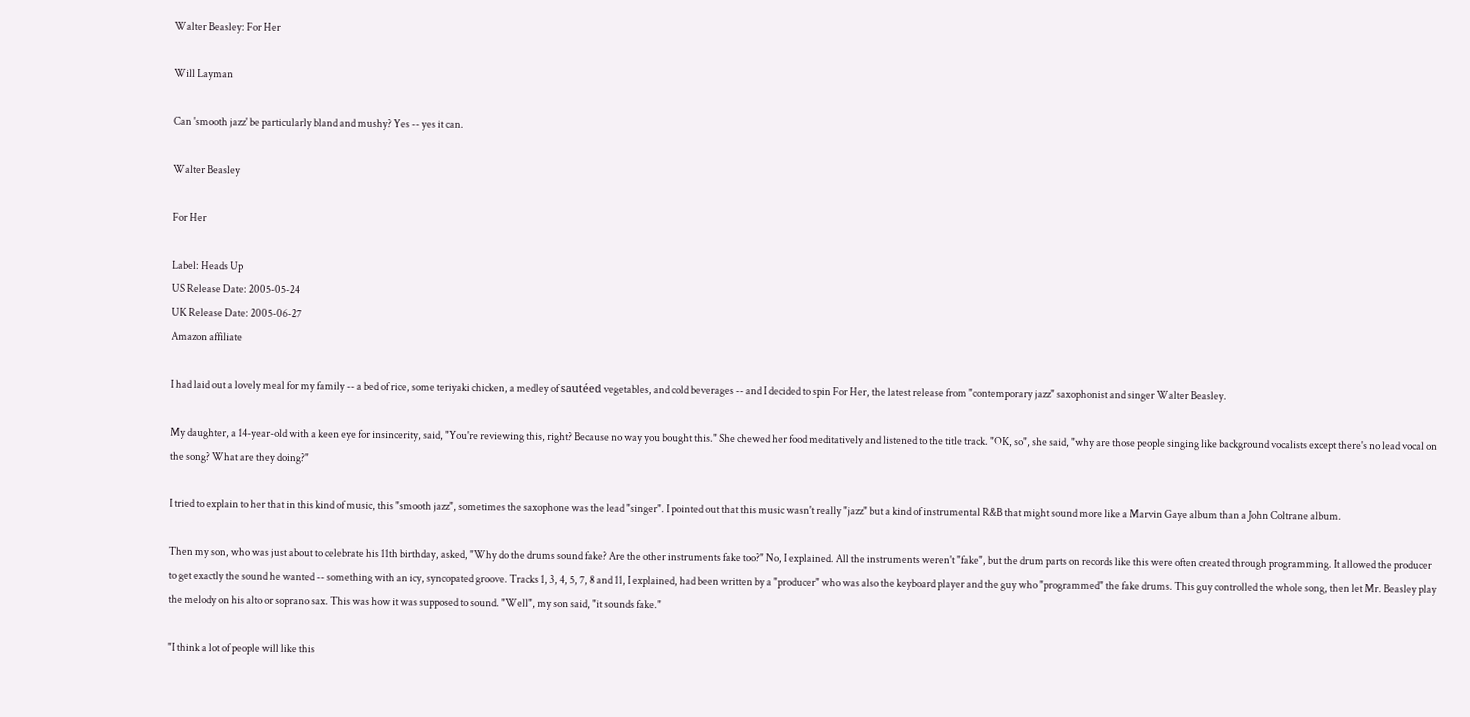Walter Beasley: For Her

Will Layman

Can 'smooth jazz' be particularly bland and mushy? Yes -- yes it can.

Walter Beasley

For Her

Label: Heads Up
US Release Date: 2005-05-24
UK Release Date: 2005-06-27
Amazon affiliate

I had laid out a lovely meal for my family -- a bed of rice, some teriyaki chicken, a medley of sautéed vegetables, and cold beverages -- and I decided to spin For Her, the latest release from "contemporary jazz" saxophonist and singer Walter Beasley.

My daughter, a 14-year-old with a keen eye for insincerity, said, "You're reviewing this, right? Because no way you bought this." She chewed her food meditatively and listened to the title track. "OK, so", she said, "why are those people singing like background vocalists except there's no lead vocal on the song? What are they doing?"

I tried to explain to her that in this kind of music, this "smooth jazz", sometimes the saxophone was the lead "singer". I pointed out that this music wasn't really "jazz" but a kind of instrumental R&B that might sound more like a Marvin Gaye album than a John Coltrane album.

Then my son, who was just about to celebrate his 11th birthday, asked, "Why do the drums sound fake? Are the other instruments fake too?" No, I explained. All the instruments weren't "fake", but the drum parts on records like this were often created through programming. It allowed the producer to get exactly the sound he wanted -- something with an icy, syncopated groove. Tracks 1, 3, 4, 5, 7, 8 and 11, I explained, had been written by a "producer" who was also the keyboard player and the guy who "programmed" the fake drums. This guy controlled the whole song, then let Mr. Beasley play the melody on his alto or soprano sax. This was how it was supposed to sound. "Well", my son said, "it sounds fake."

"I think a lot of people will like this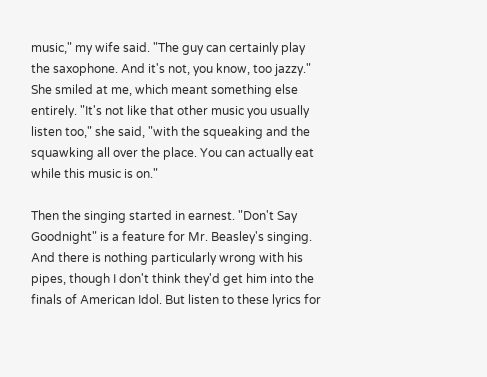music," my wife said. "The guy can certainly play the saxophone. And it's not, you know, too jazzy." She smiled at me, which meant something else entirely. "It's not like that other music you usually listen too," she said, "with the squeaking and the squawking all over the place. You can actually eat while this music is on."

Then the singing started in earnest. "Don't Say Goodnight" is a feature for Mr. Beasley's singing. And there is nothing particularly wrong with his pipes, though I don't think they'd get him into the finals of American Idol. But listen to these lyrics for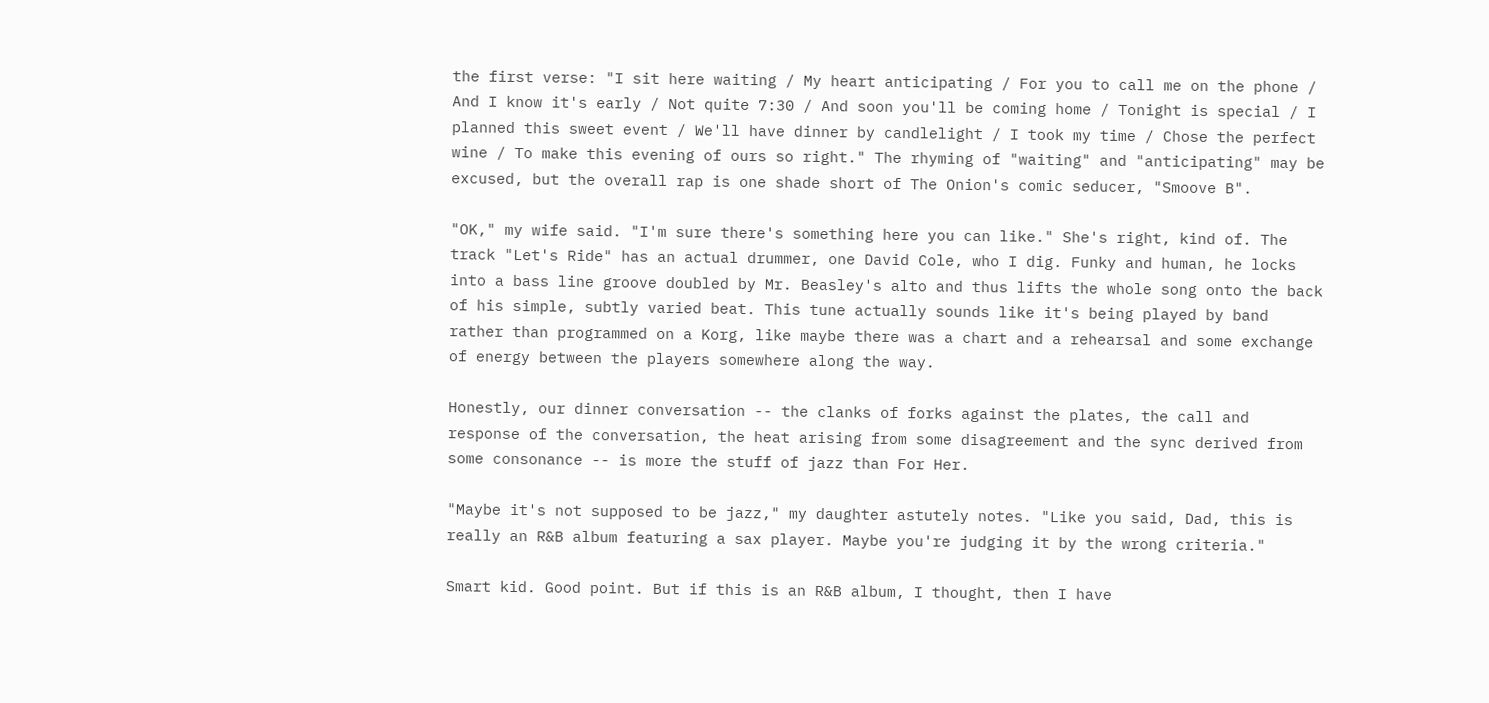the first verse: "I sit here waiting / My heart anticipating / For you to call me on the phone / And I know it's early / Not quite 7:30 / And soon you'll be coming home / Tonight is special / I planned this sweet event / We'll have dinner by candlelight / I took my time / Chose the perfect wine / To make this evening of ours so right." The rhyming of "waiting" and "anticipating" may be excused, but the overall rap is one shade short of The Onion's comic seducer, "Smoove B".

"OK," my wife said. "I'm sure there's something here you can like." She's right, kind of. The track "Let's Ride" has an actual drummer, one David Cole, who I dig. Funky and human, he locks into a bass line groove doubled by Mr. Beasley's alto and thus lifts the whole song onto the back of his simple, subtly varied beat. This tune actually sounds like it's being played by band rather than programmed on a Korg, like maybe there was a chart and a rehearsal and some exchange of energy between the players somewhere along the way.

Honestly, our dinner conversation -- the clanks of forks against the plates, the call and response of the conversation, the heat arising from some disagreement and the sync derived from some consonance -- is more the stuff of jazz than For Her.

"Maybe it's not supposed to be jazz," my daughter astutely notes. "Like you said, Dad, this is really an R&B album featuring a sax player. Maybe you're judging it by the wrong criteria."

Smart kid. Good point. But if this is an R&B album, I thought, then I have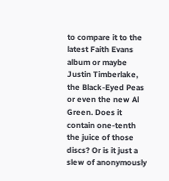to compare it to the latest Faith Evans album or maybe Justin Timberlake, the Black-Eyed Peas or even the new Al Green. Does it contain one-tenth the juice of those discs? Or is it just a slew of anonymously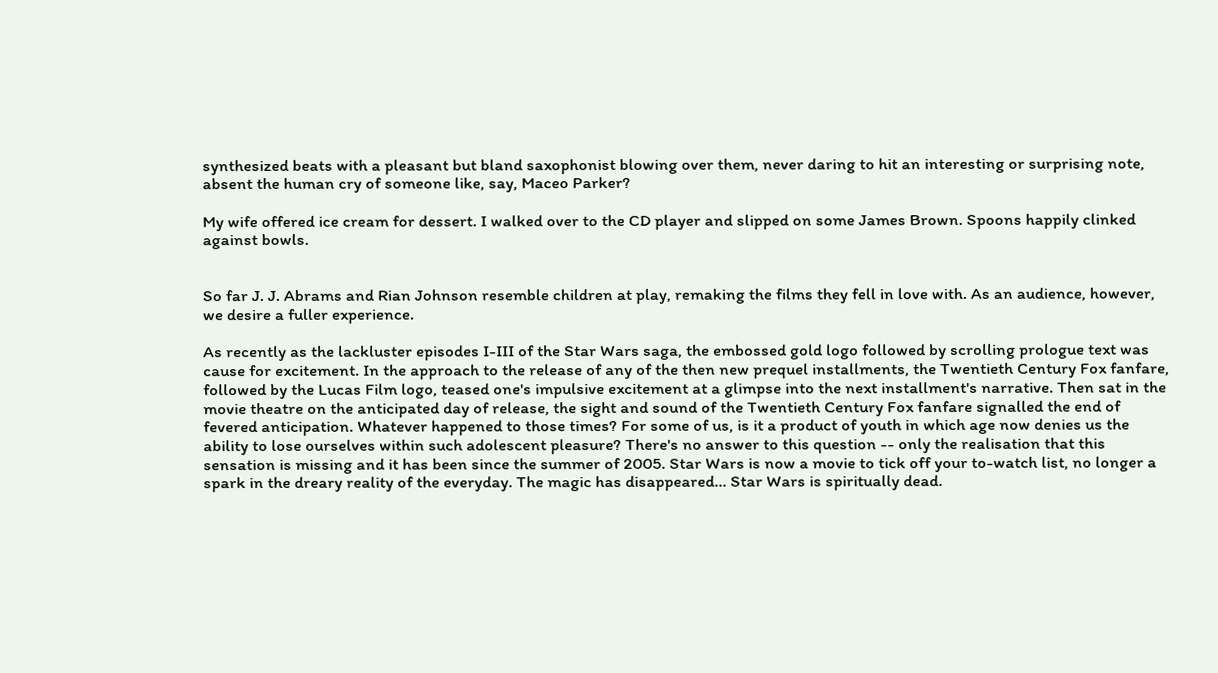synthesized beats with a pleasant but bland saxophonist blowing over them, never daring to hit an interesting or surprising note, absent the human cry of someone like, say, Maceo Parker?

My wife offered ice cream for dessert. I walked over to the CD player and slipped on some James Brown. Spoons happily clinked against bowls.


So far J. J. Abrams and Rian Johnson resemble children at play, remaking the films they fell in love with. As an audience, however, we desire a fuller experience.

As recently as the lackluster episodes I-III of the Star Wars saga, the embossed gold logo followed by scrolling prologue text was cause for excitement. In the approach to the release of any of the then new prequel installments, the Twentieth Century Fox fanfare, followed by the Lucas Film logo, teased one's impulsive excitement at a glimpse into the next installment's narrative. Then sat in the movie theatre on the anticipated day of release, the sight and sound of the Twentieth Century Fox fanfare signalled the end of fevered anticipation. Whatever happened to those times? For some of us, is it a product of youth in which age now denies us the ability to lose ourselves within such adolescent pleasure? There's no answer to this question -- only the realisation that this sensation is missing and it has been since the summer of 2005. Star Wars is now a movie to tick off your to-watch list, no longer a spark in the dreary reality of the everyday. The magic has disappeared… Star Wars is spiritually dead.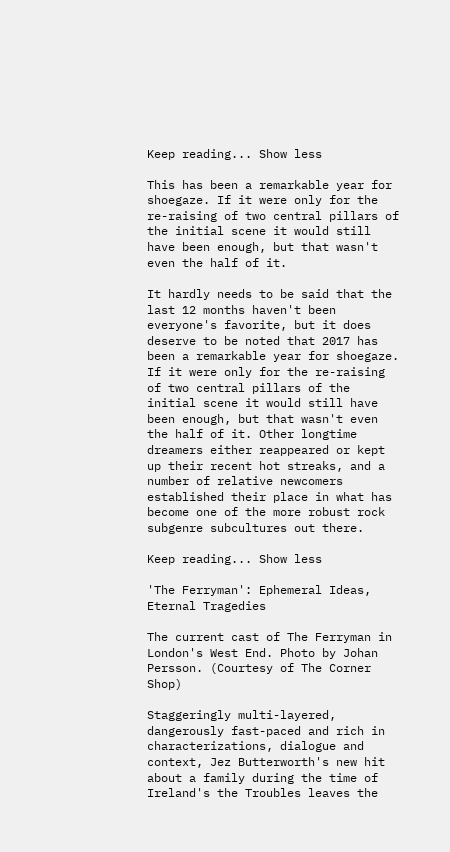Keep reading... Show less

This has been a remarkable year for shoegaze. If it were only for the re-raising of two central pillars of the initial scene it would still have been enough, but that wasn't even the half of it.

It hardly needs to be said that the last 12 months haven't been everyone's favorite, but it does deserve to be noted that 2017 has been a remarkable year for shoegaze. If it were only for the re-raising of two central pillars of the initial scene it would still have been enough, but that wasn't even the half of it. Other longtime dreamers either reappeared or kept up their recent hot streaks, and a number of relative newcomers established their place in what has become one of the more robust rock subgenre subcultures out there.

Keep reading... Show less

'The Ferryman': Ephemeral Ideas, Eternal Tragedies

The current cast of The Ferryman in London's West End. Photo by Johan Persson. (Courtesy of The Corner Shop)

Staggeringly multi-layered, dangerously fast-paced and rich in characterizations, dialogue and context, Jez Butterworth's new hit about a family during the time of Ireland's the Troubles leaves the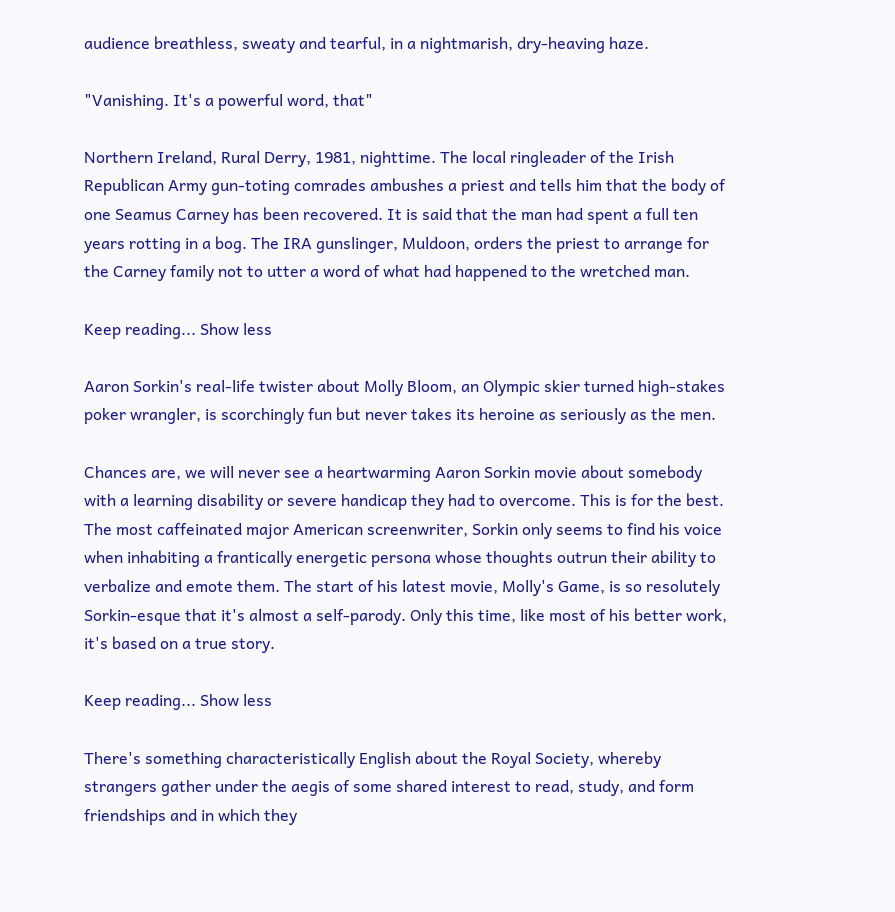audience breathless, sweaty and tearful, in a nightmarish, dry-heaving haze.

"Vanishing. It's a powerful word, that"

Northern Ireland, Rural Derry, 1981, nighttime. The local ringleader of the Irish Republican Army gun-toting comrades ambushes a priest and tells him that the body of one Seamus Carney has been recovered. It is said that the man had spent a full ten years rotting in a bog. The IRA gunslinger, Muldoon, orders the priest to arrange for the Carney family not to utter a word of what had happened to the wretched man.

Keep reading... Show less

Aaron Sorkin's real-life twister about Molly Bloom, an Olympic skier turned high-stakes poker wrangler, is scorchingly fun but never takes its heroine as seriously as the men.

Chances are, we will never see a heartwarming Aaron Sorkin movie about somebody with a learning disability or severe handicap they had to overcome. This is for the best. The most caffeinated major American screenwriter, Sorkin only seems to find his voice when inhabiting a frantically energetic persona whose thoughts outrun their ability to verbalize and emote them. The start of his latest movie, Molly's Game, is so resolutely Sorkin-esque that it's almost a self-parody. Only this time, like most of his better work, it's based on a true story.

Keep reading... Show less

There's something characteristically English about the Royal Society, whereby strangers gather under the aegis of some shared interest to read, study, and form friendships and in which they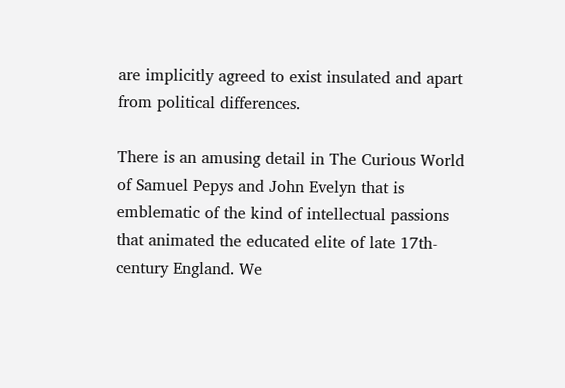are implicitly agreed to exist insulated and apart from political differences.

There is an amusing detail in The Curious World of Samuel Pepys and John Evelyn that is emblematic of the kind of intellectual passions that animated the educated elite of late 17th-century England. We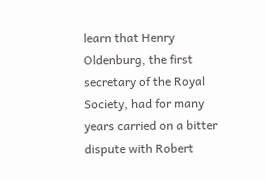learn that Henry Oldenburg, the first secretary of the Royal Society, had for many years carried on a bitter dispute with Robert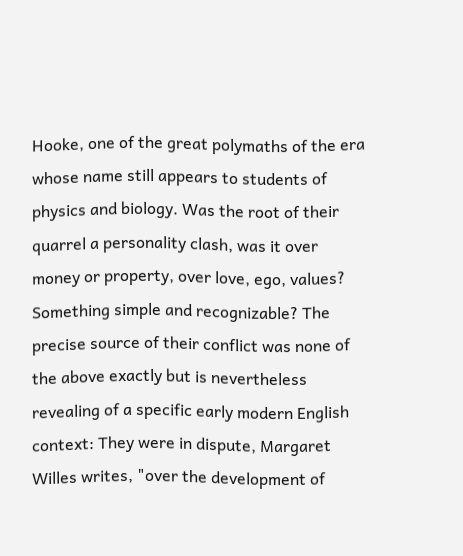Hooke, one of the great polymaths of the era whose name still appears to students of physics and biology. Was the root of their quarrel a personality clash, was it over money or property, over love, ego, values? Something simple and recognizable? The precise source of their conflict was none of the above exactly but is nevertheless revealing of a specific early modern English context: They were in dispute, Margaret Willes writes, "over the development of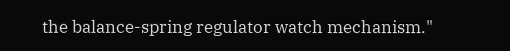the balance-spring regulator watch mechanism."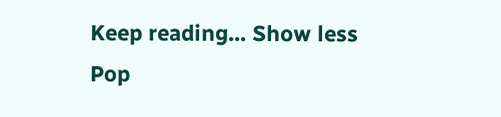Keep reading... Show less
Pop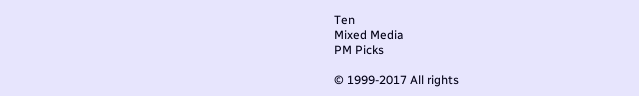Ten
Mixed Media
PM Picks

© 1999-2017 All rights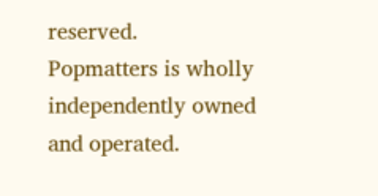reserved.
Popmatters is wholly independently owned and operated.